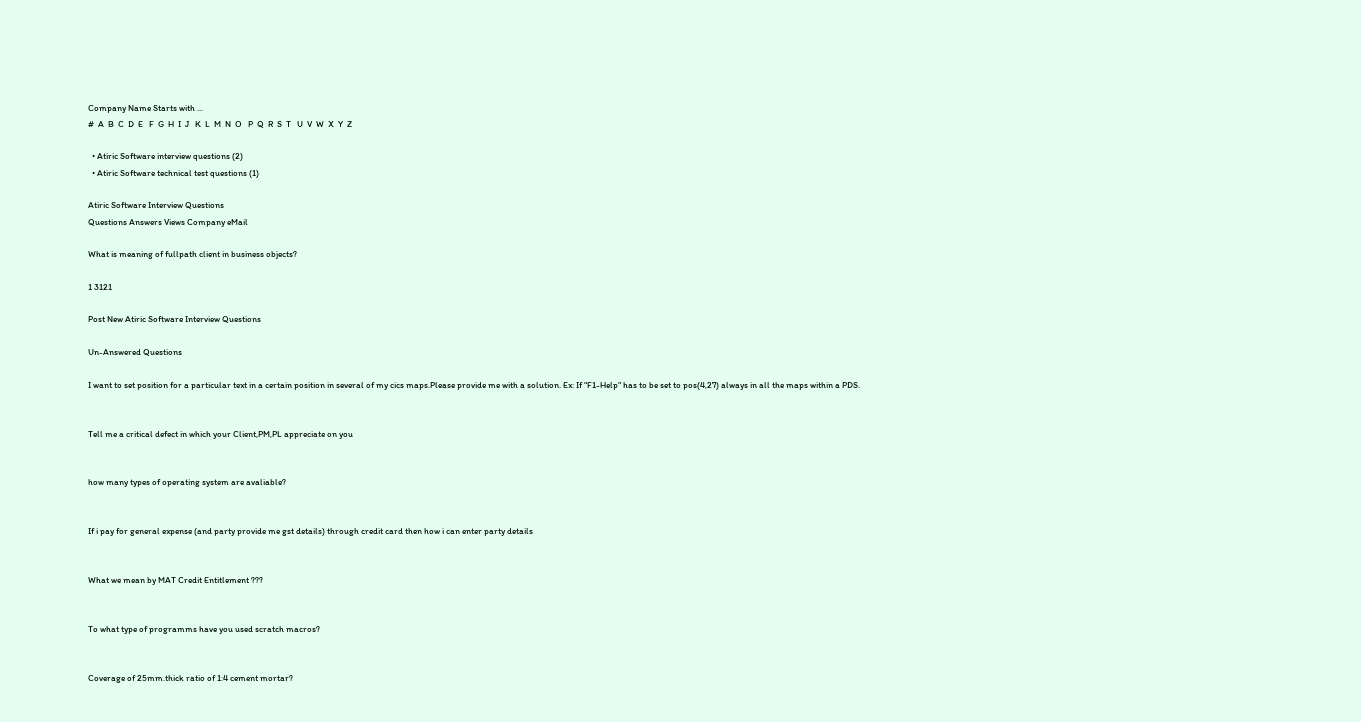Company Name Starts with ...
#  A  B  C  D  E   F  G  H  I  J   K  L  M  N  O   P  Q  R  S  T   U  V  W  X  Y  Z

  • Atiric Software interview questions (2)
  • Atiric Software technical test questions (1)

Atiric Software Interview Questions
Questions Answers Views Company eMail

What is meaning of fullpath client in business objects?

1 3121

Post New Atiric Software Interview Questions

Un-Answered Questions

I want to set position for a particular text in a certain position in several of my cics maps.Please provide me with a solution. Ex: If "F1-Help" has to be set to pos(4,27) always in all the maps within a PDS.


Tell me a critical defect in which your Client,PM,PL appreciate on you


how many types of operating system are avaliable?


If i pay for general expense (and party provide me gst details) through credit card then how i can enter party details


What we mean by MAT Credit Entitlement ???


To what type of programms have you used scratch macros?


Coverage of 25mm.thick ratio of 1:4 cement mortar?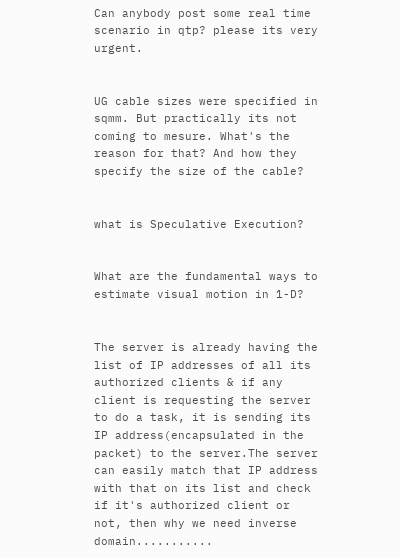Can anybody post some real time scenario in qtp? please its very urgent.


UG cable sizes were specified in sqmm. But practically its not coming to mesure. What's the reason for that? And how they specify the size of the cable?


what is Speculative Execution?


What are the fundamental ways to estimate visual motion in 1-D?


The server is already having the list of IP addresses of all its authorized clients & if any client is requesting the server to do a task, it is sending its IP address(encapsulated in the packet) to the server.The server can easily match that IP address with that on its list and check if it's authorized client or not, then why we need inverse domain...........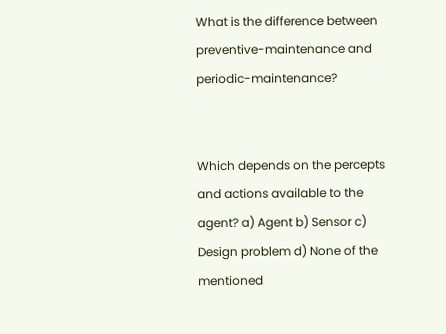What is the difference between preventive-maintenance and periodic-maintenance?


Which depends on the percepts and actions available to the agent? a) Agent b) Sensor c) Design problem d) None of the mentioned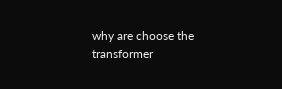why are choose the transformer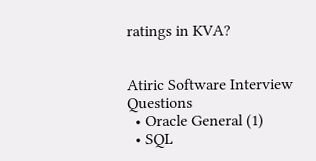ratings in KVA?


Atiric Software Interview Questions
  • Oracle General (1)
  • SQL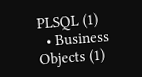PLSQL (1)
  • Business Objects (1)